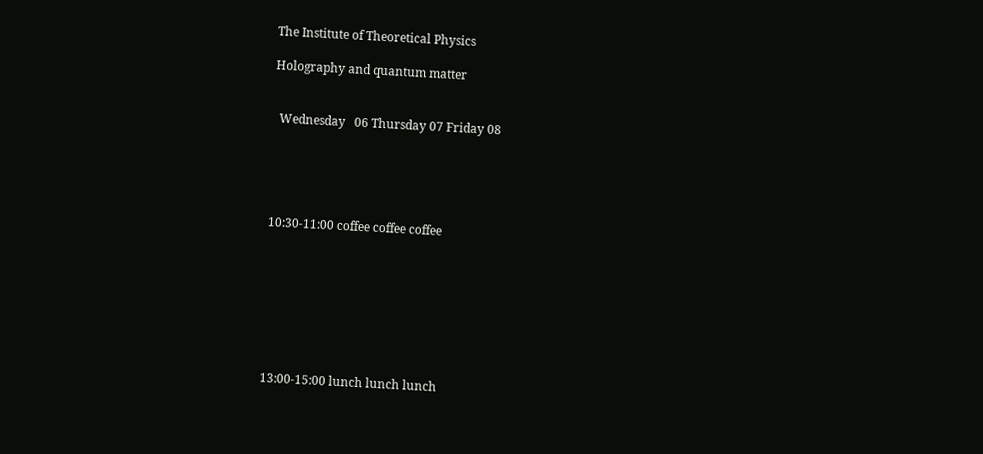The Institute of Theoretical Physics

Holography and quantum matter


  Wednesday   06 Thursday 07 Friday 08





10:30-11:00 coffee coffee coffee








13:00-15:00 lunch lunch lunch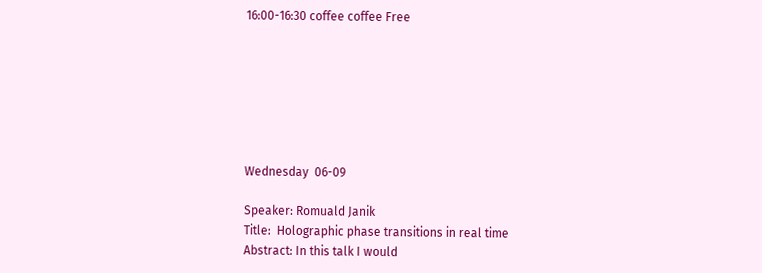16:00-16:30 coffee coffee Free







Wednesday  06-09

Speaker: Romuald Janik
Title:  Holographic phase transitions in real time
Abstract: In this talk I would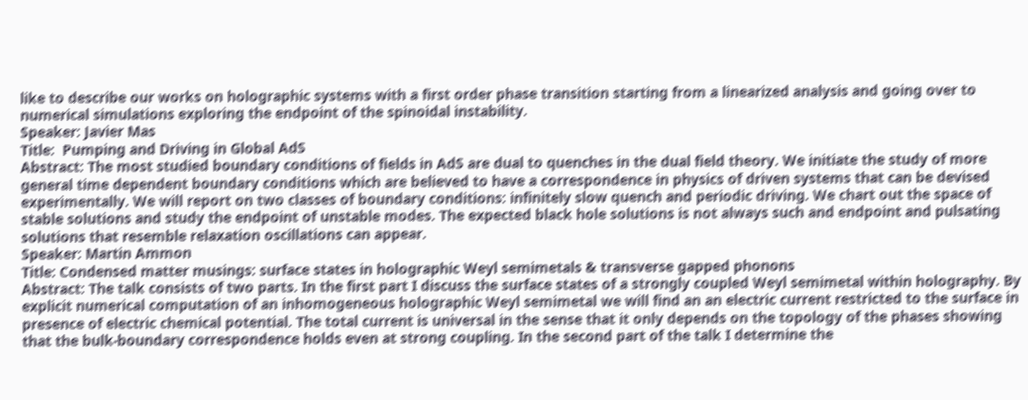like to describe our works on holographic systems with a first order phase transition starting from a linearized analysis and going over to numerical simulations exploring the endpoint of the spinoidal instability.
Speaker: Javier Mas
Title:  Pumping and Driving in Global AdS
Abstract: The most studied boundary conditions of fields in AdS are dual to quenches in the dual field theory. We initiate the study of more general time dependent boundary conditions which are believed to have a correspondence in physics of driven systems that can be devised experimentally. We will report on two classes of boundary conditions: infinitely slow quench and periodic driving. We chart out the space of stable solutions and study the endpoint of unstable modes. The expected black hole solutions is not always such and endpoint and pulsating solutions that resemble relaxation oscillations can appear.
Speaker: Martin Ammon
Title: Condensed matter musings: surface states in holographic Weyl semimetals & transverse gapped phonons
Abstract: The talk consists of two parts. In the first part I discuss the surface states of a strongly coupled Weyl semimetal within holography. By explicit numerical computation of an inhomogeneous holographic Weyl semimetal we will find an an electric current restricted to the surface in presence of electric chemical potential. The total current is universal in the sense that it only depends on the topology of the phases showing that the bulk-boundary correspondence holds even at strong coupling. In the second part of the talk I determine the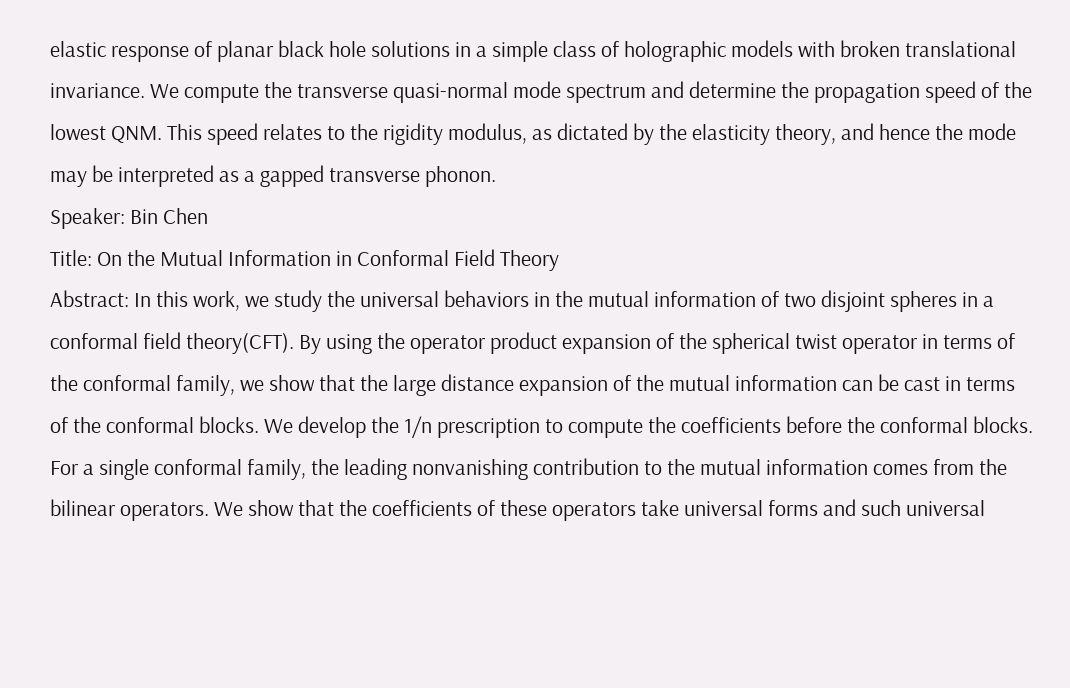elastic response of planar black hole solutions in a simple class of holographic models with broken translational invariance. We compute the transverse quasi-normal mode spectrum and determine the propagation speed of the lowest QNM. This speed relates to the rigidity modulus, as dictated by the elasticity theory, and hence the mode may be interpreted as a gapped transverse phonon.
Speaker: Bin Chen
Title: On the Mutual Information in Conformal Field Theory
Abstract: In this work, we study the universal behaviors in the mutual information of two disjoint spheres in a conformal field theory(CFT). By using the operator product expansion of the spherical twist operator in terms of the conformal family, we show that the large distance expansion of the mutual information can be cast in terms of the conformal blocks. We develop the 1/n prescription to compute the coefficients before the conformal blocks. For a single conformal family, the leading nonvanishing contribution to the mutual information comes from the bilinear operators. We show that the coefficients of these operators take universal forms and such universal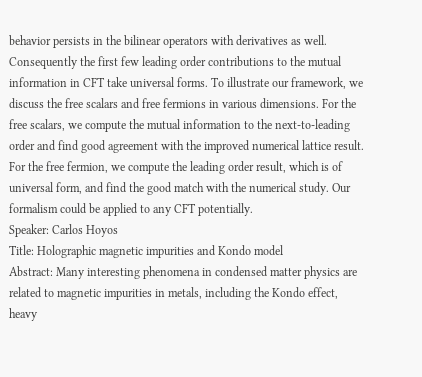behavior persists in the bilinear operators with derivatives as well. Consequently the first few leading order contributions to the mutual information in CFT take universal forms. To illustrate our framework, we discuss the free scalars and free fermions in various dimensions. For the free scalars, we compute the mutual information to the next-to-leading order and find good agreement with the improved numerical lattice result. For the free fermion, we compute the leading order result, which is of universal form, and find the good match with the numerical study. Our formalism could be applied to any CFT potentially.
Speaker: Carlos Hoyos
Title: Holographic magnetic impurities and Kondo model
Abstract: Many interesting phenomena in condensed matter physics are related to magnetic impurities in metals, including the Kondo effect, heavy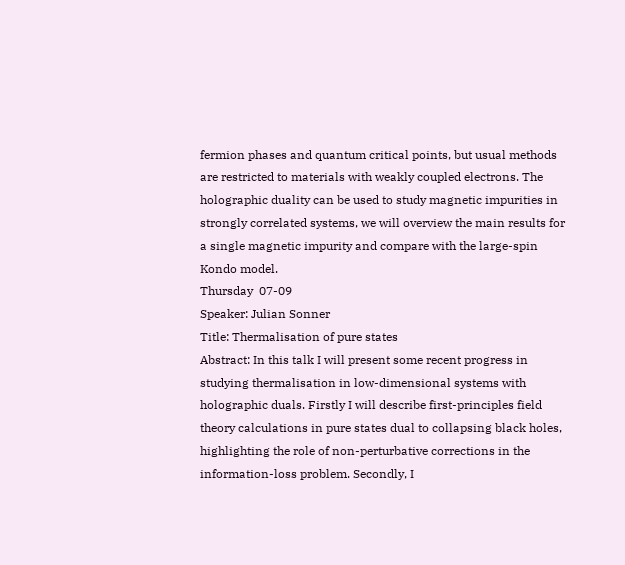fermion phases and quantum critical points, but usual methods are restricted to materials with weakly coupled electrons. The holographic duality can be used to study magnetic impurities in strongly correlated systems, we will overview the main results for a single magnetic impurity and compare with the large-spin Kondo model.
Thursday  07-09
Speaker: Julian Sonner
Title: Thermalisation of pure states
Abstract: In this talk I will present some recent progress in studying thermalisation in low-dimensional systems with holographic duals. Firstly I will describe first-principles field theory calculations in pure states dual to collapsing black holes, highlighting the role of non-perturbative corrections in the information-loss problem. Secondly, I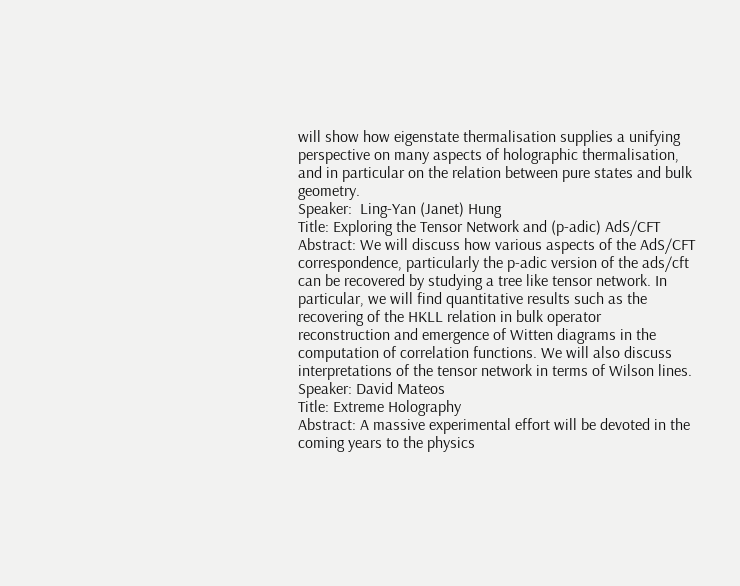will show how eigenstate thermalisation supplies a unifying perspective on many aspects of holographic thermalisation, and in particular on the relation between pure states and bulk geometry.
Speaker:  Ling-Yan (Janet) Hung
Title: Exploring the Tensor Network and (p-adic) AdS/CFT
Abstract: We will discuss how various aspects of the AdS/CFT correspondence, particularly the p-adic version of the ads/cft can be recovered by studying a tree like tensor network. In particular, we will find quantitative results such as the recovering of the HKLL relation in bulk operator reconstruction and emergence of Witten diagrams in the computation of correlation functions. We will also discuss interpretations of the tensor network in terms of Wilson lines.
Speaker: David Mateos
Title: Extreme Holography
Abstract: A massive experimental effort will be devoted in the coming years to the physics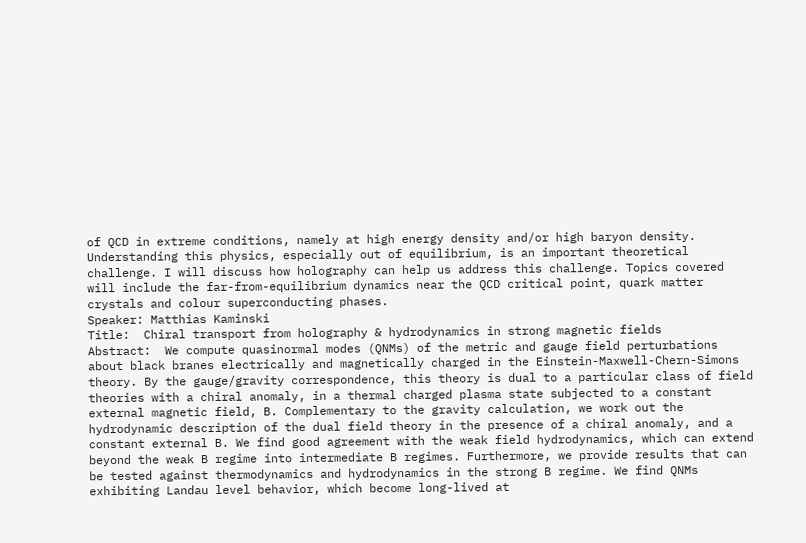of QCD in extreme conditions, namely at high energy density and/or high baryon density. Understanding this physics, especially out of equilibrium, is an important theoretical challenge. I will discuss how holography can help us address this challenge. Topics covered will include the far-from-equilibrium dynamics near the QCD critical point, quark matter crystals and colour superconducting phases.
Speaker: Matthias Kaminski
Title:  Chiral transport from holography & hydrodynamics in strong magnetic fields
Abstract:  We compute quasinormal modes (QNMs) of the metric and gauge field perturbations about black branes electrically and magnetically charged in the Einstein-Maxwell-Chern-Simons theory. By the gauge/gravity correspondence, this theory is dual to a particular class of field theories with a chiral anomaly, in a thermal charged plasma state subjected to a constant external magnetic field, B. Complementary to the gravity calculation, we work out the hydrodynamic description of the dual field theory in the presence of a chiral anomaly, and a constant external B. We find good agreement with the weak field hydrodynamics, which can extend beyond the weak B regime into intermediate B regimes. Furthermore, we provide results that can be tested against thermodynamics and hydrodynamics in the strong B regime. We find QNMs exhibiting Landau level behavior, which become long-lived at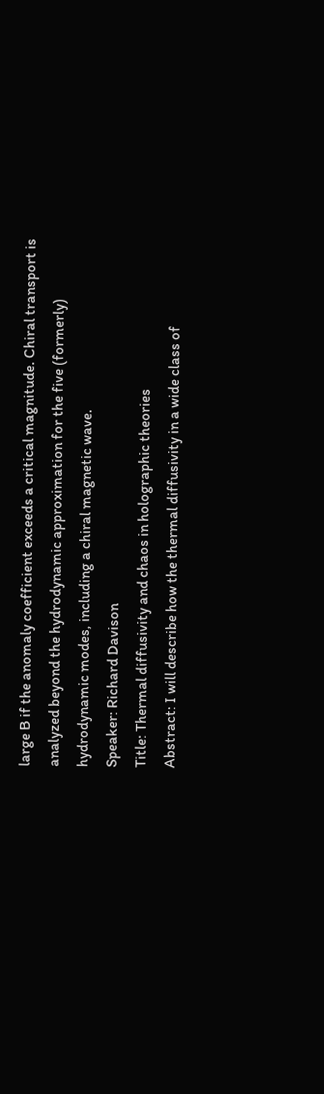large B if the anomaly coefficient exceeds a critical magnitude. Chiral transport is analyzed beyond the hydrodynamic approximation for the five (formerly) hydrodynamic modes, including a chiral magnetic wave.
Speaker: Richard Davison
Title: Thermal diffusivity and chaos in holographic theories
Abstract: I will describe how the thermal diffusivity in a wide class of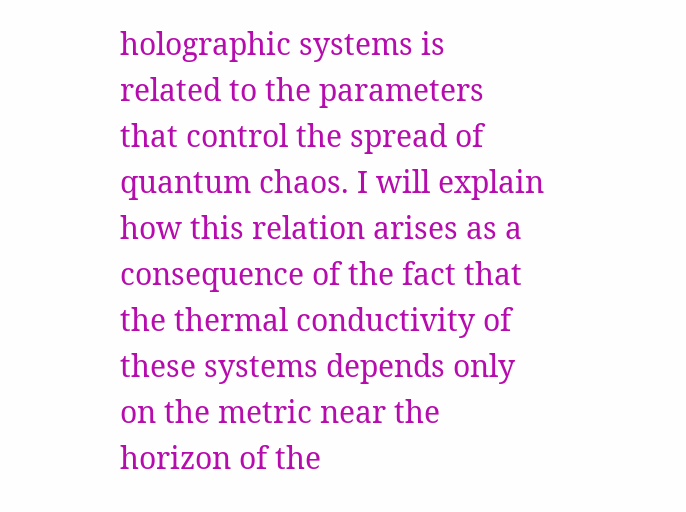holographic systems is related to the parameters that control the spread of quantum chaos. I will explain how this relation arises as a consequence of the fact that the thermal conductivity of these systems depends only on the metric near the horizon of the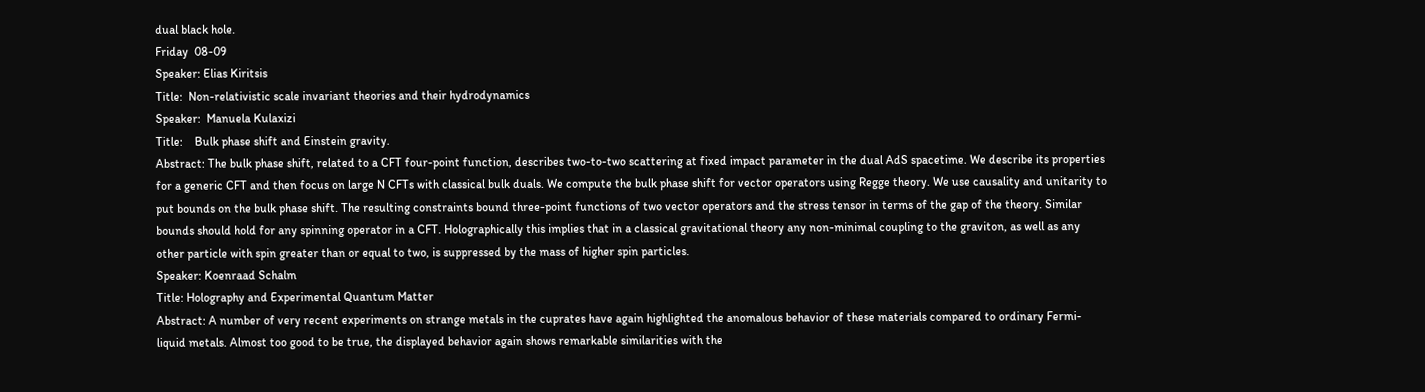dual black hole.
Friday  08-09
Speaker: Elias Kiritsis
Title:  Non-relativistic scale invariant theories and their hydrodynamics
Speaker:  Manuela Kulaxizi
Title:    Bulk phase shift and Einstein gravity.
Abstract: The bulk phase shift, related to a CFT four-point function, describes two-to-two scattering at fixed impact parameter in the dual AdS spacetime. We describe its properties for a generic CFT and then focus on large N CFTs with classical bulk duals. We compute the bulk phase shift for vector operators using Regge theory. We use causality and unitarity to put bounds on the bulk phase shift. The resulting constraints bound three-point functions of two vector operators and the stress tensor in terms of the gap of the theory. Similar bounds should hold for any spinning operator in a CFT. Holographically this implies that in a classical gravitational theory any non-minimal coupling to the graviton, as well as any other particle with spin greater than or equal to two, is suppressed by the mass of higher spin particles.
Speaker: Koenraad Schalm
Title: Holography and Experimental Quantum Matter
Abstract: A number of very recent experiments on strange metals in the cuprates have again highlighted the anomalous behavior of these materials compared to ordinary Fermi-liquid metals. Almost too good to be true, the displayed behavior again shows remarkable similarities with the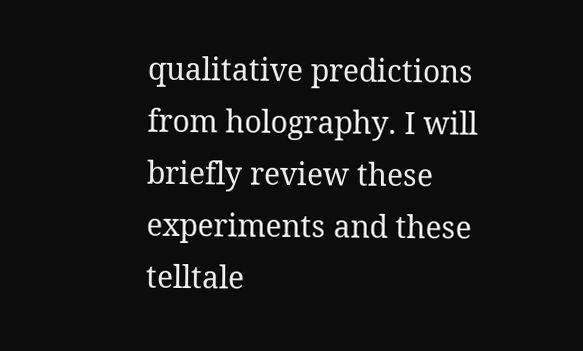qualitative predictions from holography. I will briefly review these experiments and these telltale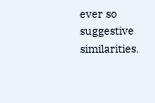ever so suggestive similarities.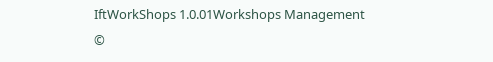IftWorkShops 1.0.01Workshops Management
©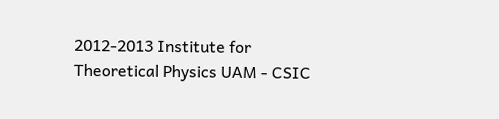2012-2013 Institute for Theoretical Physics UAM - CSIC